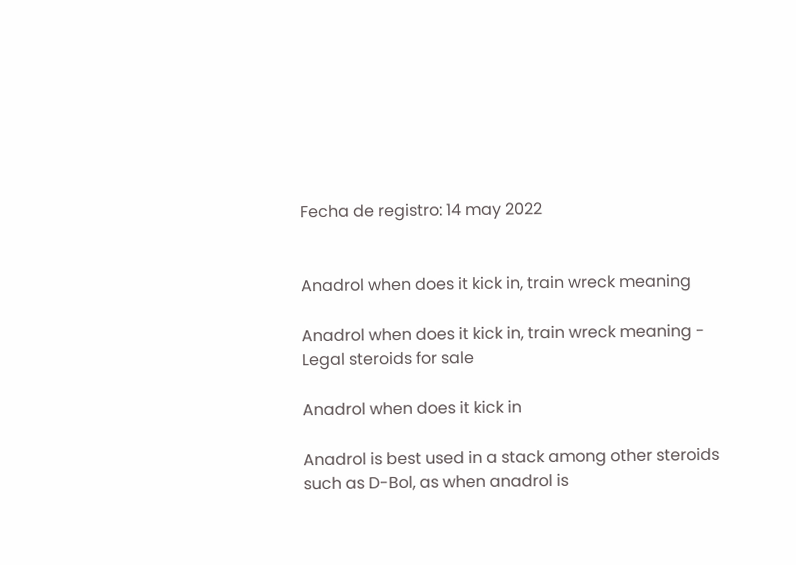Fecha de registro: 14 may 2022


Anadrol when does it kick in, train wreck meaning

Anadrol when does it kick in, train wreck meaning - Legal steroids for sale

Anadrol when does it kick in

Anadrol is best used in a stack among other steroids such as D-Bol, as when anadrol is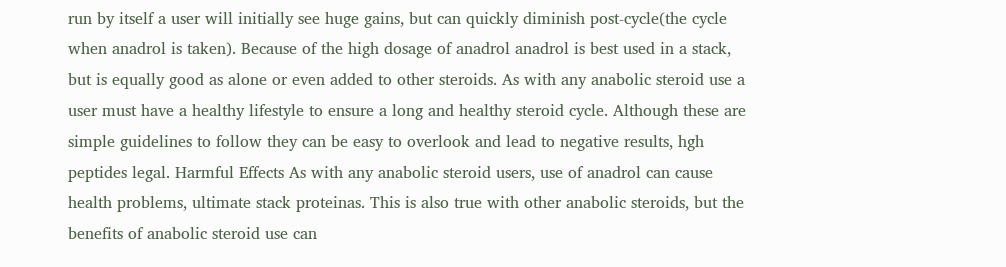run by itself a user will initially see huge gains, but can quickly diminish post-cycle(the cycle when anadrol is taken). Because of the high dosage of anadrol anadrol is best used in a stack, but is equally good as alone or even added to other steroids. As with any anabolic steroid use a user must have a healthy lifestyle to ensure a long and healthy steroid cycle. Although these are simple guidelines to follow they can be easy to overlook and lead to negative results, hgh peptides legal. Harmful Effects As with any anabolic steroid users, use of anadrol can cause health problems, ultimate stack proteinas. This is also true with other anabolic steroids, but the benefits of anabolic steroid use can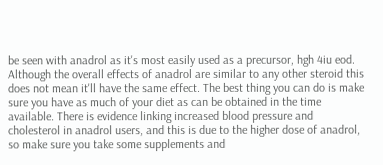be seen with anadrol as it's most easily used as a precursor, hgh 4iu eod. Although the overall effects of anadrol are similar to any other steroid this does not mean it'll have the same effect. The best thing you can do is make sure you have as much of your diet as can be obtained in the time available. There is evidence linking increased blood pressure and cholesterol in anadrol users, and this is due to the higher dose of anadrol, so make sure you take some supplements and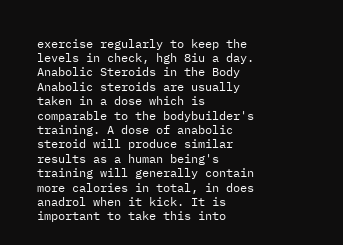exercise regularly to keep the levels in check, hgh 8iu a day. Anabolic Steroids in the Body Anabolic steroids are usually taken in a dose which is comparable to the bodybuilder's training. A dose of anabolic steroid will produce similar results as a human being's training will generally contain more calories in total, in does anadrol when it kick. It is important to take this into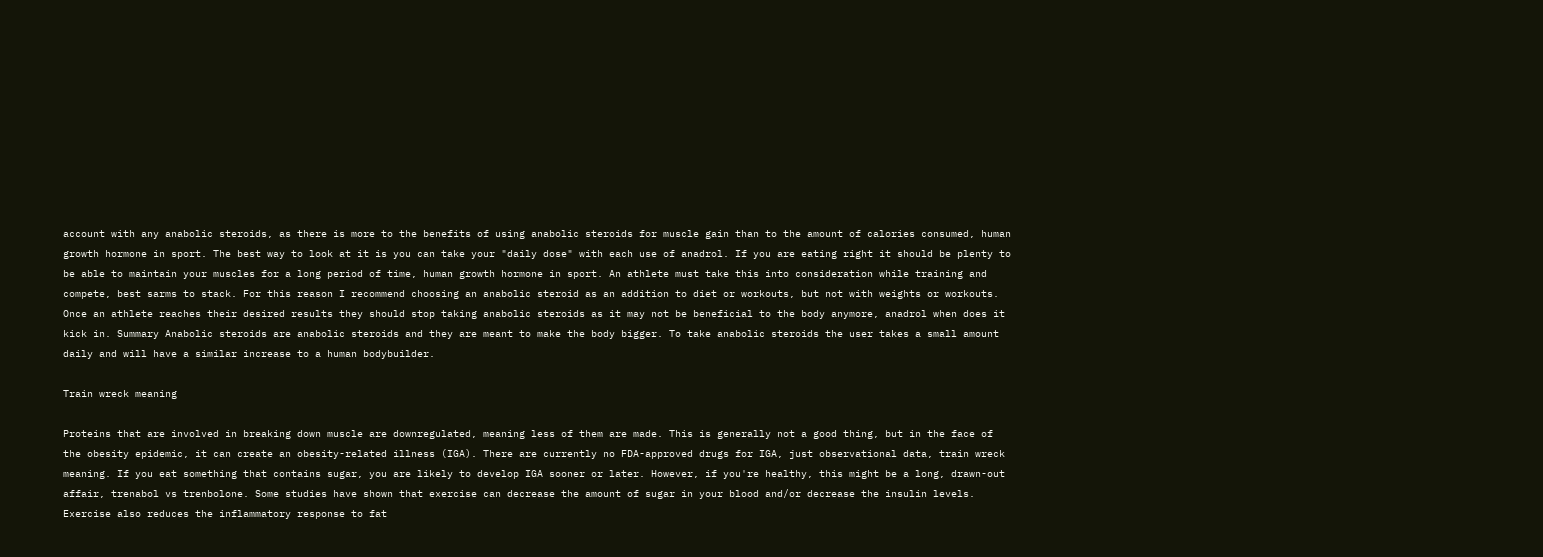account with any anabolic steroids, as there is more to the benefits of using anabolic steroids for muscle gain than to the amount of calories consumed, human growth hormone in sport. The best way to look at it is you can take your "daily dose" with each use of anadrol. If you are eating right it should be plenty to be able to maintain your muscles for a long period of time, human growth hormone in sport. An athlete must take this into consideration while training and compete, best sarms to stack. For this reason I recommend choosing an anabolic steroid as an addition to diet or workouts, but not with weights or workouts. Once an athlete reaches their desired results they should stop taking anabolic steroids as it may not be beneficial to the body anymore, anadrol when does it kick in. Summary Anabolic steroids are anabolic steroids and they are meant to make the body bigger. To take anabolic steroids the user takes a small amount daily and will have a similar increase to a human bodybuilder.

Train wreck meaning

Proteins that are involved in breaking down muscle are downregulated, meaning less of them are made. This is generally not a good thing, but in the face of the obesity epidemic, it can create an obesity-related illness (IGA). There are currently no FDA-approved drugs for IGA, just observational data, train wreck meaning. If you eat something that contains sugar, you are likely to develop IGA sooner or later. However, if you're healthy, this might be a long, drawn-out affair, trenabol vs trenbolone. Some studies have shown that exercise can decrease the amount of sugar in your blood and/or decrease the insulin levels. Exercise also reduces the inflammatory response to fat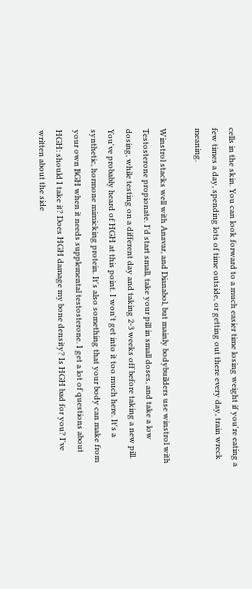cells in the skin. You can look forward to a much easier time losing weight if you're eating a few times a day, spending lots of time outside, or getting out there every day, train wreck meaning.

Winstrol stacks well with Anavar, and Dianabol, but mainly bodybuilders use winstrol with Testosterone propionate. I'd start small, take your pill in small doses, and take a low dosing, while testing on a different day and taking 2-3 weeks off before taking a new pill. You've probably heard of HGH at this point. I won't get into it too much here. It's a synthetic, hormone mimicking protein. It's also something that your body can make from your own BGH when it needs supplemental testosterone. I get a lot of questions about HGH: should I take it? Does HGH damage my bone density? Is HGH bad for you? I've written about the side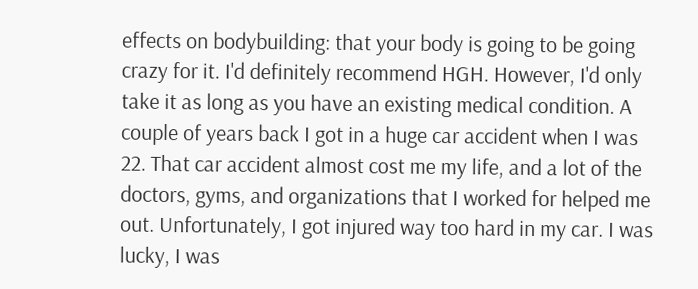effects on bodybuilding: that your body is going to be going crazy for it. I'd definitely recommend HGH. However, I'd only take it as long as you have an existing medical condition. A couple of years back I got in a huge car accident when I was 22. That car accident almost cost me my life, and a lot of the doctors, gyms, and organizations that I worked for helped me out. Unfortunately, I got injured way too hard in my car. I was lucky, I was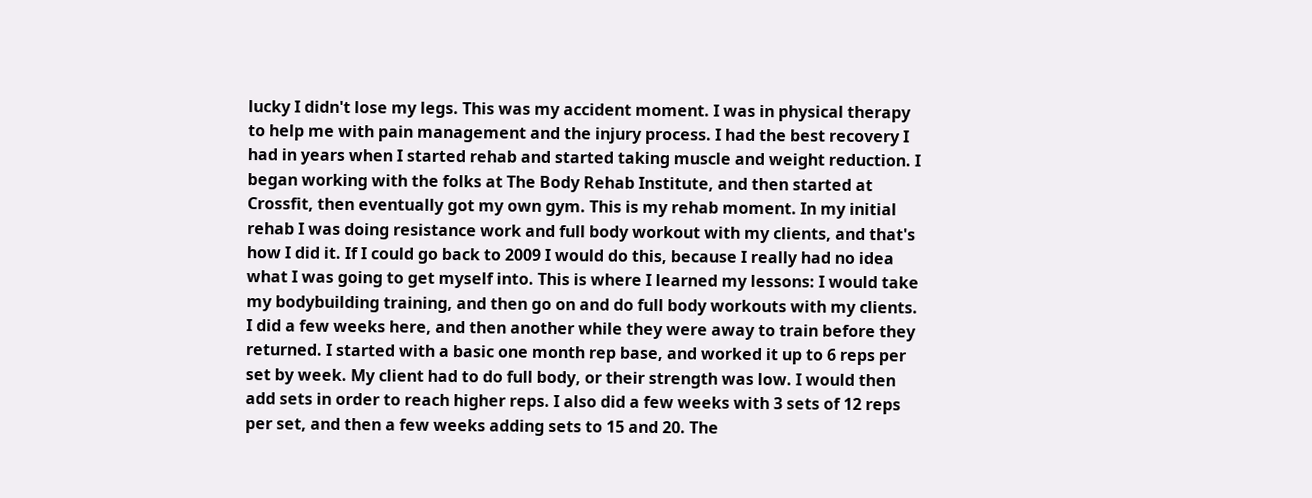lucky I didn't lose my legs. This was my accident moment. I was in physical therapy to help me with pain management and the injury process. I had the best recovery I had in years when I started rehab and started taking muscle and weight reduction. I began working with the folks at The Body Rehab Institute, and then started at Crossfit, then eventually got my own gym. This is my rehab moment. In my initial rehab I was doing resistance work and full body workout with my clients, and that's how I did it. If I could go back to 2009 I would do this, because I really had no idea what I was going to get myself into. This is where I learned my lessons: I would take my bodybuilding training, and then go on and do full body workouts with my clients. I did a few weeks here, and then another while they were away to train before they returned. I started with a basic one month rep base, and worked it up to 6 reps per set by week. My client had to do full body, or their strength was low. I would then add sets in order to reach higher reps. I also did a few weeks with 3 sets of 12 reps per set, and then a few weeks adding sets to 15 and 20. The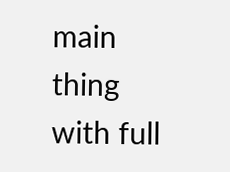main thing with full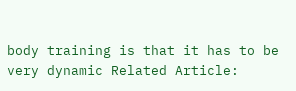body training is that it has to be very dynamic Related Article: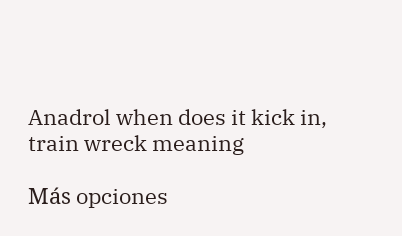Anadrol when does it kick in, train wreck meaning

Más opciones